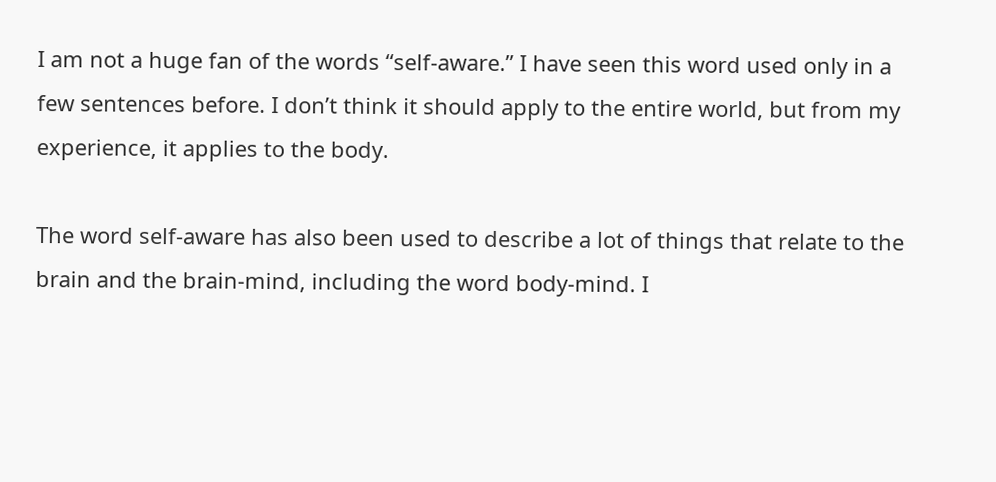I am not a huge fan of the words “self-aware.” I have seen this word used only in a few sentences before. I don’t think it should apply to the entire world, but from my experience, it applies to the body.

The word self-aware has also been used to describe a lot of things that relate to the brain and the brain-mind, including the word body-mind. I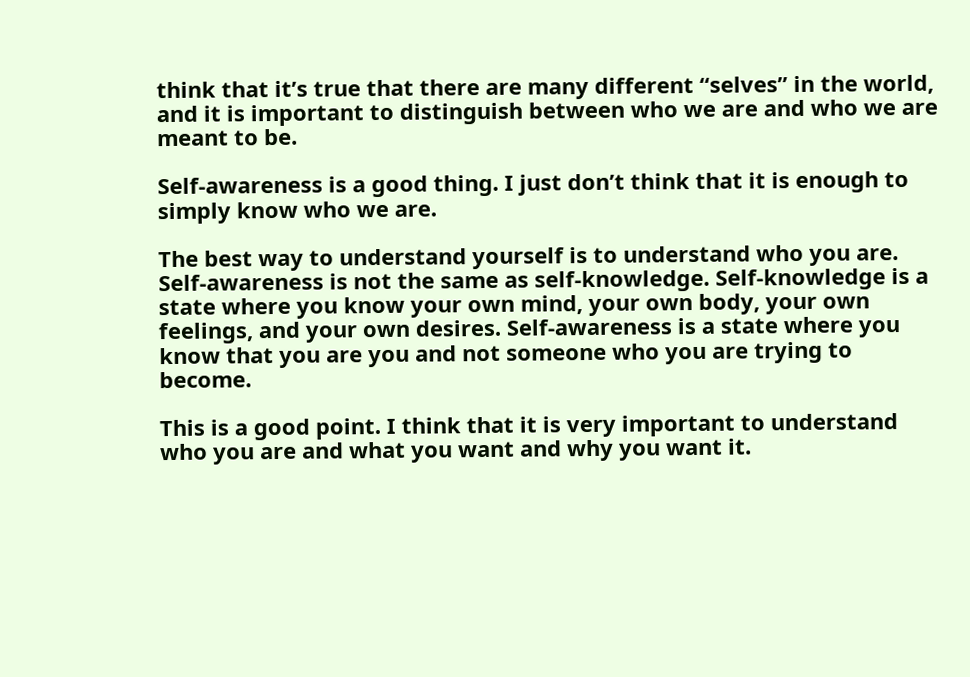think that it’s true that there are many different “selves” in the world, and it is important to distinguish between who we are and who we are meant to be.

Self-awareness is a good thing. I just don’t think that it is enough to simply know who we are.

The best way to understand yourself is to understand who you are. Self-awareness is not the same as self-knowledge. Self-knowledge is a state where you know your own mind, your own body, your own feelings, and your own desires. Self-awareness is a state where you know that you are you and not someone who you are trying to become.

This is a good point. I think that it is very important to understand who you are and what you want and why you want it.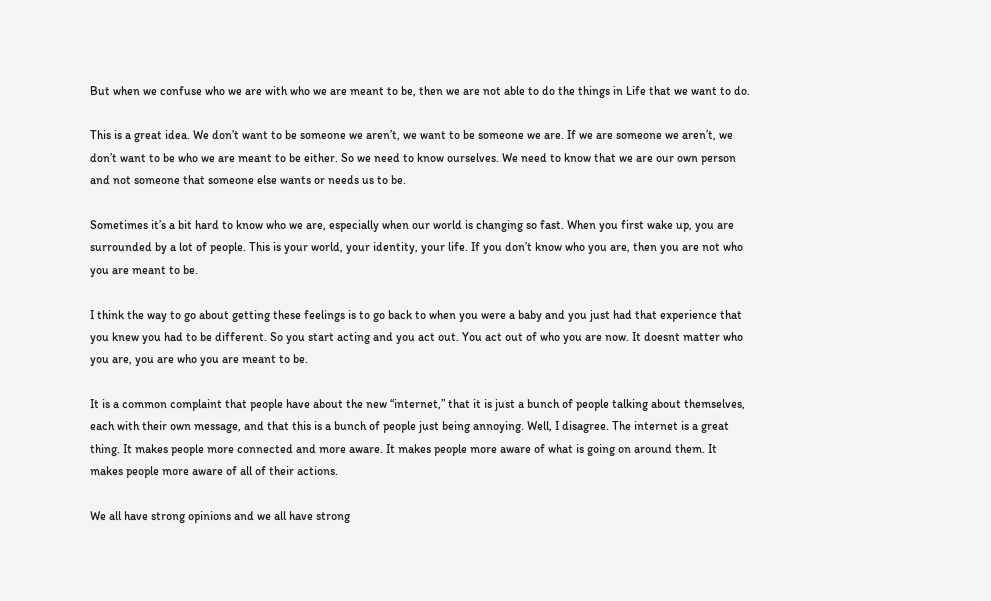But when we confuse who we are with who we are meant to be, then we are not able to do the things in Life that we want to do.

This is a great idea. We don’t want to be someone we aren’t, we want to be someone we are. If we are someone we aren’t, we don’t want to be who we are meant to be either. So we need to know ourselves. We need to know that we are our own person and not someone that someone else wants or needs us to be.

Sometimes it’s a bit hard to know who we are, especially when our world is changing so fast. When you first wake up, you are surrounded by a lot of people. This is your world, your identity, your life. If you don’t know who you are, then you are not who you are meant to be.

I think the way to go about getting these feelings is to go back to when you were a baby and you just had that experience that you knew you had to be different. So you start acting and you act out. You act out of who you are now. It doesnt matter who you are, you are who you are meant to be.

It is a common complaint that people have about the new “internet,” that it is just a bunch of people talking about themselves, each with their own message, and that this is a bunch of people just being annoying. Well, I disagree. The internet is a great thing. It makes people more connected and more aware. It makes people more aware of what is going on around them. It makes people more aware of all of their actions.

We all have strong opinions and we all have strong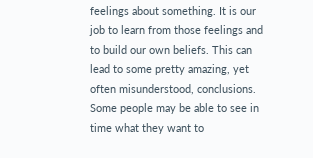feelings about something. It is our job to learn from those feelings and to build our own beliefs. This can lead to some pretty amazing, yet often misunderstood, conclusions. Some people may be able to see in time what they want to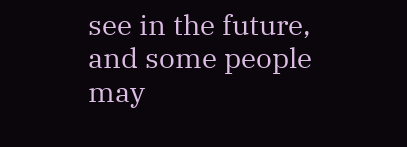see in the future, and some people may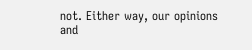not. Either way, our opinions and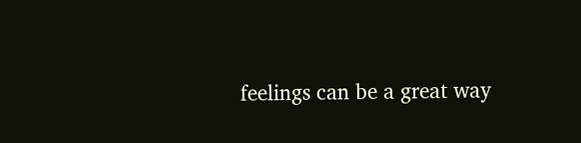feelings can be a great way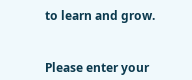to learn and grow.


Please enter your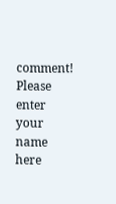comment!
Please enter your name here